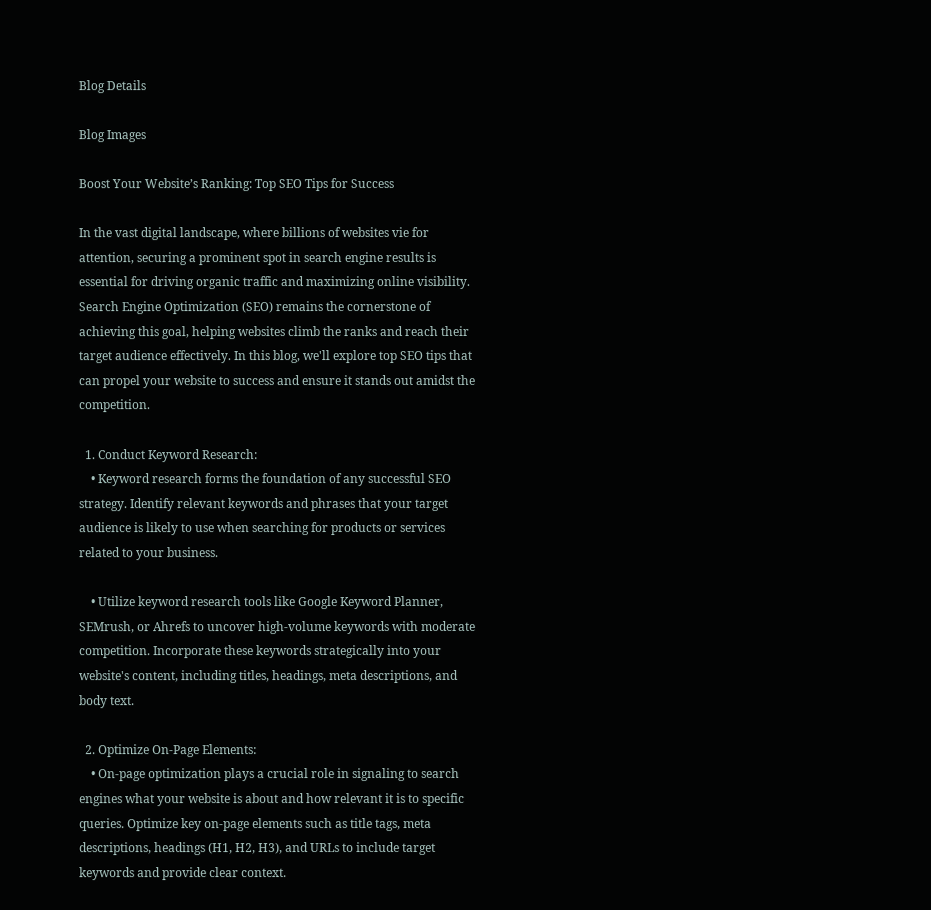Blog Details

Blog Images

Boost Your Website’s Ranking: Top SEO Tips for Success

In the vast digital landscape, where billions of websites vie for attention, securing a prominent spot in search engine results is essential for driving organic traffic and maximizing online visibility. Search Engine Optimization (SEO) remains the cornerstone of achieving this goal, helping websites climb the ranks and reach their target audience effectively. In this blog, we'll explore top SEO tips that can propel your website to success and ensure it stands out amidst the competition.

  1. Conduct Keyword Research:
    • Keyword research forms the foundation of any successful SEO strategy. Identify relevant keywords and phrases that your target audience is likely to use when searching for products or services related to your business.

    • Utilize keyword research tools like Google Keyword Planner, SEMrush, or Ahrefs to uncover high-volume keywords with moderate competition. Incorporate these keywords strategically into your website's content, including titles, headings, meta descriptions, and body text.

  2. Optimize On-Page Elements:
    • On-page optimization plays a crucial role in signaling to search engines what your website is about and how relevant it is to specific queries. Optimize key on-page elements such as title tags, meta descriptions, headings (H1, H2, H3), and URLs to include target keywords and provide clear context.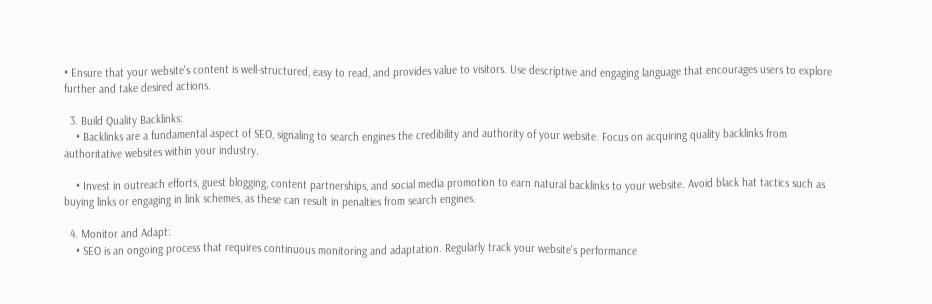• Ensure that your website's content is well-structured, easy to read, and provides value to visitors. Use descriptive and engaging language that encourages users to explore further and take desired actions.

  3. Build Quality Backlinks:
    • Backlinks are a fundamental aspect of SEO, signaling to search engines the credibility and authority of your website. Focus on acquiring quality backlinks from authoritative websites within your industry.

    • Invest in outreach efforts, guest blogging, content partnerships, and social media promotion to earn natural backlinks to your website. Avoid black hat tactics such as buying links or engaging in link schemes, as these can result in penalties from search engines.

  4. Monitor and Adapt:
    • SEO is an ongoing process that requires continuous monitoring and adaptation. Regularly track your website's performance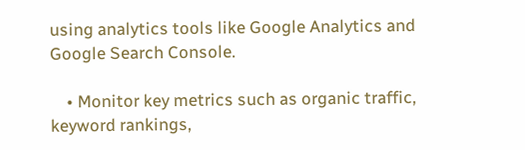using analytics tools like Google Analytics and Google Search Console.

    • Monitor key metrics such as organic traffic, keyword rankings,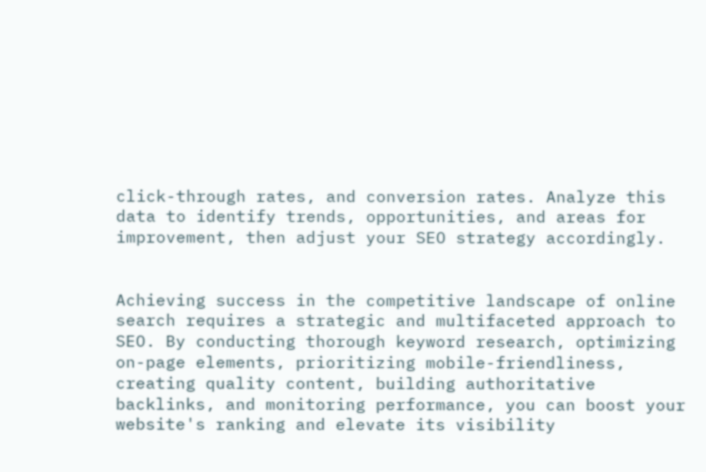click-through rates, and conversion rates. Analyze this data to identify trends, opportunities, and areas for improvement, then adjust your SEO strategy accordingly.


Achieving success in the competitive landscape of online search requires a strategic and multifaceted approach to SEO. By conducting thorough keyword research, optimizing on-page elements, prioritizing mobile-friendliness, creating quality content, building authoritative backlinks, and monitoring performance, you can boost your website's ranking and elevate its visibility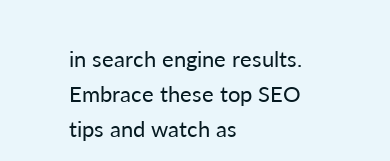in search engine results. Embrace these top SEO tips and watch as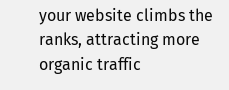your website climbs the ranks, attracting more organic traffic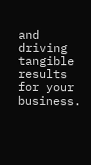and driving tangible results for your business.